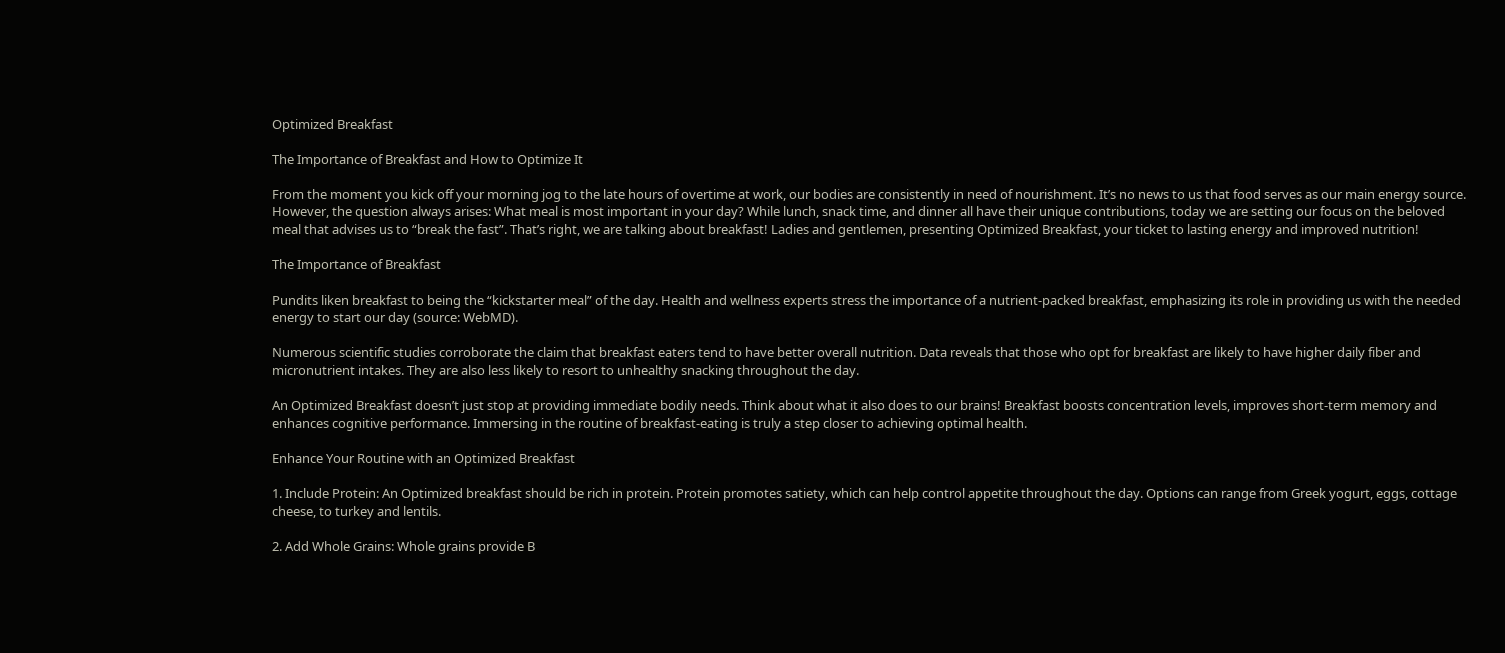Optimized Breakfast

The Importance of Breakfast and How to Optimize It

From the moment you kick off your morning jog to the late hours of overtime at work, our bodies are consistently in need of nourishment. It’s no news to us that food serves as our main energy source. However, the question always arises: What meal is most important in your day? While lunch, snack time, and dinner all have their unique contributions, today we are setting our focus on the beloved meal that advises us to “break the fast”. That’s right, we are talking about breakfast! Ladies and gentlemen, presenting Optimized Breakfast, your ticket to lasting energy and improved nutrition!

The Importance of Breakfast

Pundits liken breakfast to being the “kickstarter meal” of the day. Health and wellness experts stress the importance of a nutrient-packed breakfast, emphasizing its role in providing us with the needed energy to start our day (source: WebMD).

Numerous scientific studies corroborate the claim that breakfast eaters tend to have better overall nutrition. Data reveals that those who opt for breakfast are likely to have higher daily fiber and micronutrient intakes. They are also less likely to resort to unhealthy snacking throughout the day.

An Optimized Breakfast doesn’t just stop at providing immediate bodily needs. Think about what it also does to our brains! Breakfast boosts concentration levels, improves short-term memory and enhances cognitive performance. Immersing in the routine of breakfast-eating is truly a step closer to achieving optimal health.

Enhance Your Routine with an Optimized Breakfast

1. Include Protein: An Optimized breakfast should be rich in protein. Protein promotes satiety, which can help control appetite throughout the day. Options can range from Greek yogurt, eggs, cottage cheese, to turkey and lentils.

2. Add Whole Grains: Whole grains provide B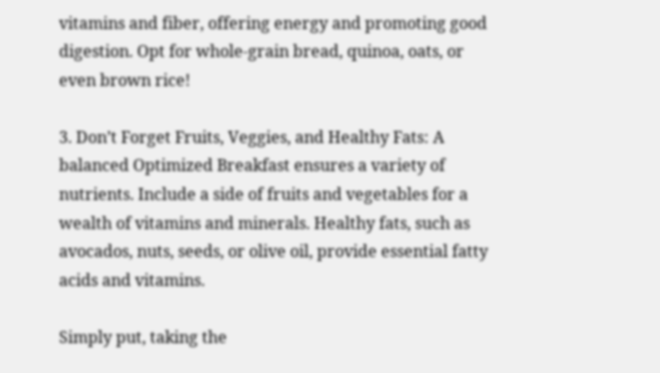vitamins and fiber, offering energy and promoting good digestion. Opt for whole-grain bread, quinoa, oats, or even brown rice!

3. Don’t Forget Fruits, Veggies, and Healthy Fats: A balanced Optimized Breakfast ensures a variety of nutrients. Include a side of fruits and vegetables for a wealth of vitamins and minerals. Healthy fats, such as avocados, nuts, seeds, or olive oil, provide essential fatty acids and vitamins.

Simply put, taking the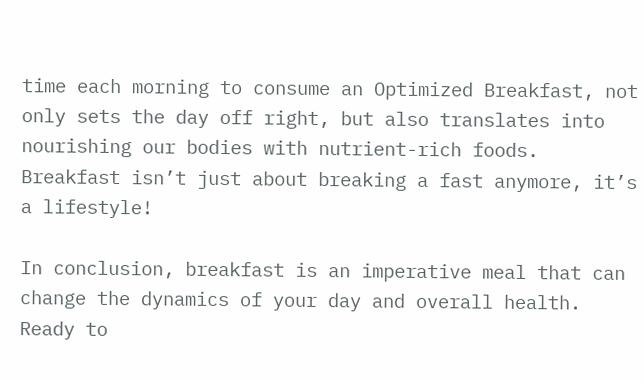time each morning to consume an Optimized Breakfast, not only sets the day off right, but also translates into nourishing our bodies with nutrient-rich foods. Breakfast isn’t just about breaking a fast anymore, it’s a lifestyle!

In conclusion, breakfast is an imperative meal that can change the dynamics of your day and overall health. Ready to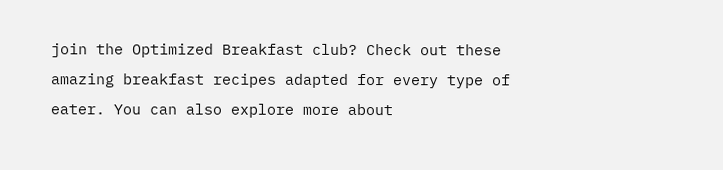join the Optimized Breakfast club? Check out these amazing breakfast recipes adapted for every type of eater. You can also explore more about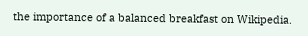the importance of a balanced breakfast on Wikipedia.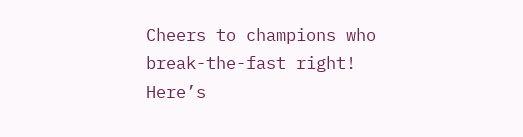Cheers to champions who break-the-fast right! Here’s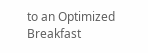to an Optimized Breakfast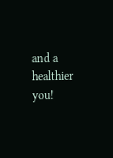and a healthier you!